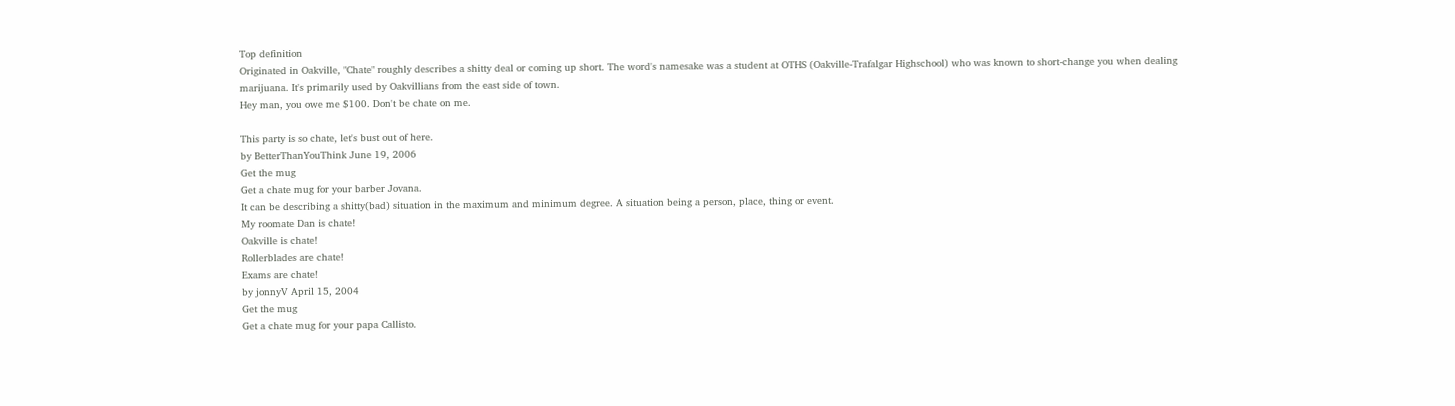Top definition
Originated in Oakville, "Chate" roughly describes a shitty deal or coming up short. The word's namesake was a student at OTHS (Oakville-Trafalgar Highschool) who was known to short-change you when dealing marijuana. It's primarily used by Oakvillians from the east side of town.
Hey man, you owe me $100. Don't be chate on me.

This party is so chate, let's bust out of here.
by BetterThanYouThink June 19, 2006
Get the mug
Get a chate mug for your barber Jovana.
It can be describing a shitty(bad) situation in the maximum and minimum degree. A situation being a person, place, thing or event.
My roomate Dan is chate!
Oakville is chate!
Rollerblades are chate!
Exams are chate!
by jonnyV April 15, 2004
Get the mug
Get a chate mug for your papa Callisto.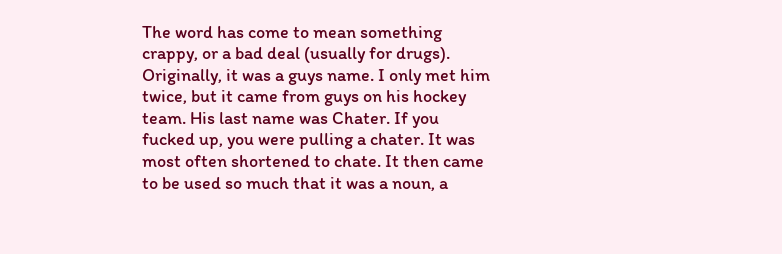The word has come to mean something crappy, or a bad deal (usually for drugs). Originally, it was a guys name. I only met him twice, but it came from guys on his hockey team. His last name was Chater. If you fucked up, you were pulling a chater. It was most often shortened to chate. It then came to be used so much that it was a noun, a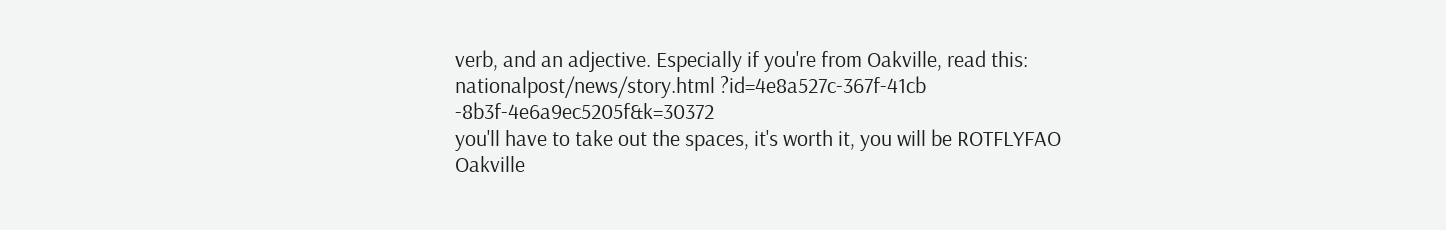verb, and an adjective. Especially if you're from Oakville, read this: nationalpost/news/story.html ?id=4e8a527c-367f-41cb -8b3f-4e6a9ec5205f&k=30372
you'll have to take out the spaces, it's worth it, you will be ROTFLYFAO
Oakville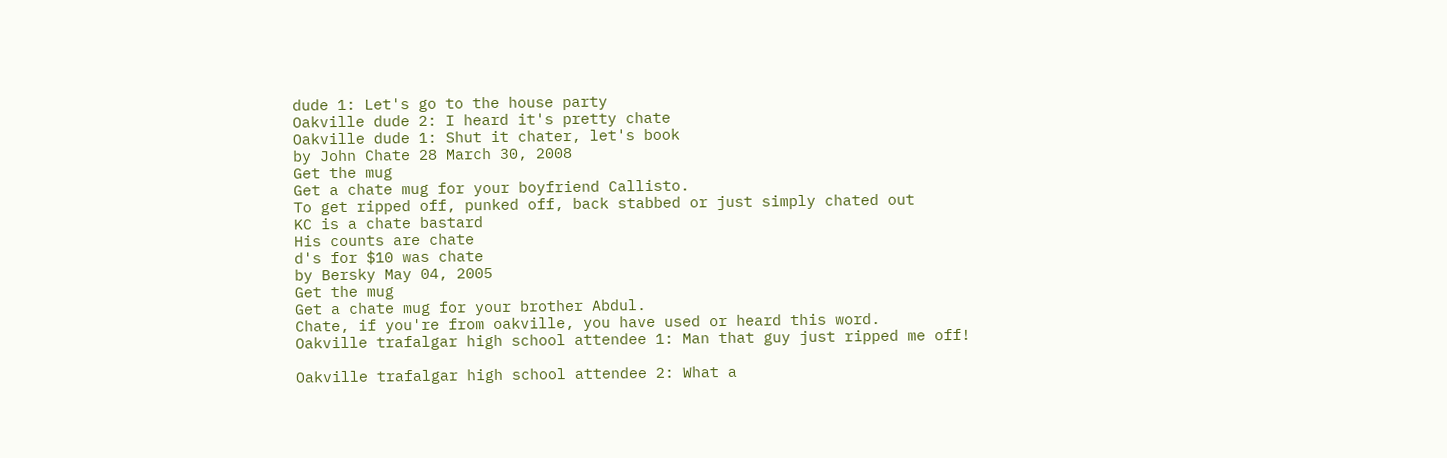dude 1: Let's go to the house party
Oakville dude 2: I heard it's pretty chate
Oakville dude 1: Shut it chater, let's book
by John Chate 28 March 30, 2008
Get the mug
Get a chate mug for your boyfriend Callisto.
To get ripped off, punked off, back stabbed or just simply chated out
KC is a chate bastard
His counts are chate
d's for $10 was chate
by Bersky May 04, 2005
Get the mug
Get a chate mug for your brother Abdul.
Chate, if you're from oakville, you have used or heard this word.
Oakville trafalgar high school attendee 1: Man that guy just ripped me off!

Oakville trafalgar high school attendee 2: What a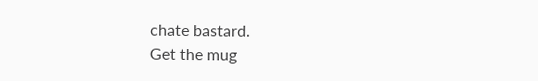chate bastard.
Get the mug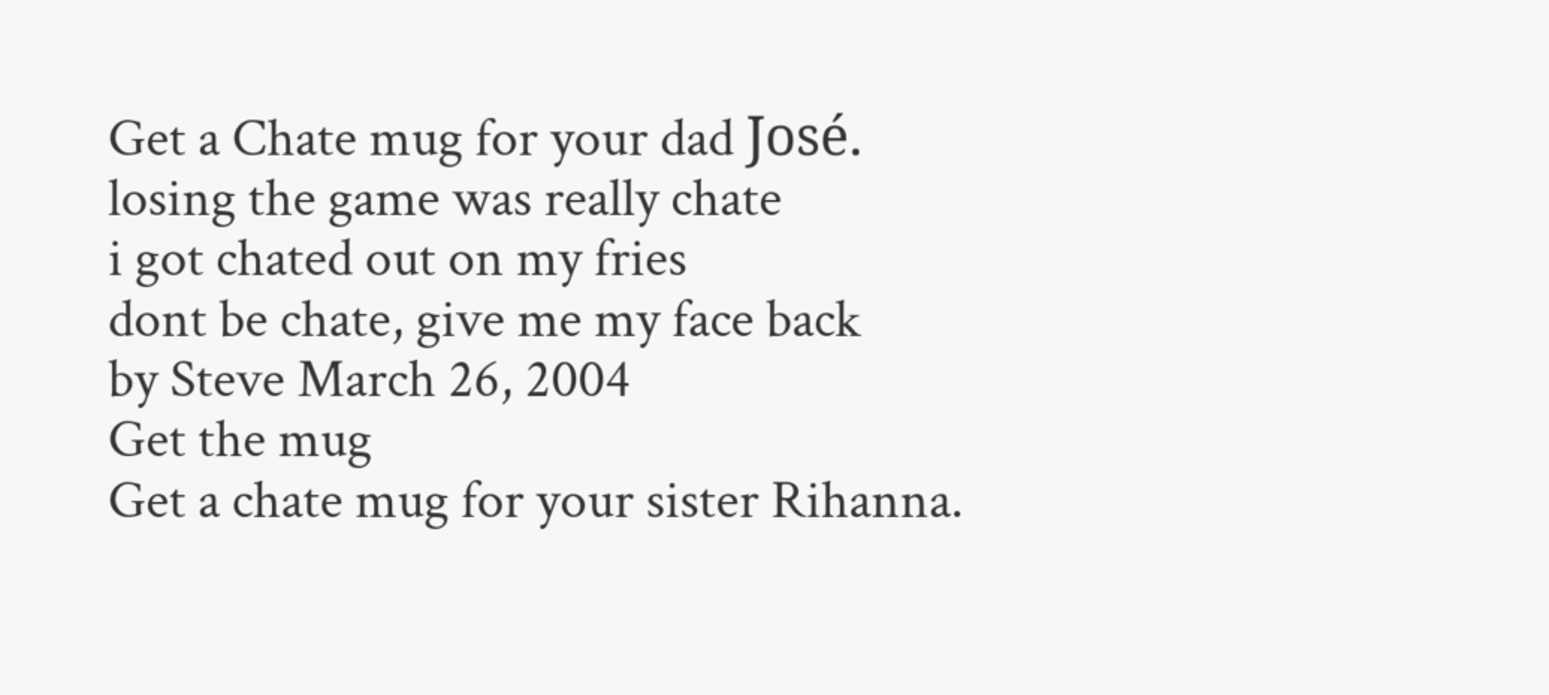Get a Chate mug for your dad José.
losing the game was really chate
i got chated out on my fries
dont be chate, give me my face back
by Steve March 26, 2004
Get the mug
Get a chate mug for your sister Rihanna.